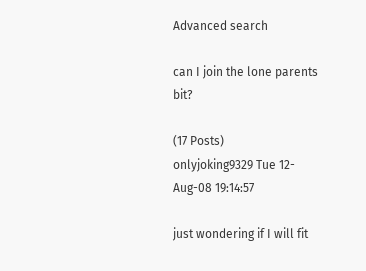Advanced search

can I join the lone parents bit?

(17 Posts)
onlyjoking9329 Tue 12-Aug-08 19:14:57

just wondering if I will fit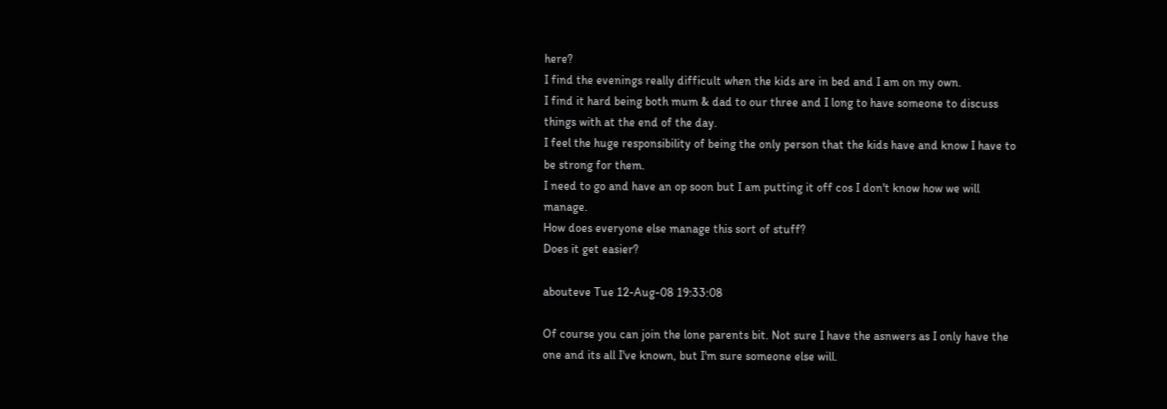here?
I find the evenings really difficult when the kids are in bed and I am on my own.
I find it hard being both mum & dad to our three and I long to have someone to discuss things with at the end of the day.
I feel the huge responsibility of being the only person that the kids have and know I have to be strong for them.
I need to go and have an op soon but I am putting it off cos I don't know how we will manage.
How does everyone else manage this sort of stuff?
Does it get easier?

abouteve Tue 12-Aug-08 19:33:08

Of course you can join the lone parents bit. Not sure I have the asnwers as I only have the one and its all I've known, but I'm sure someone else will.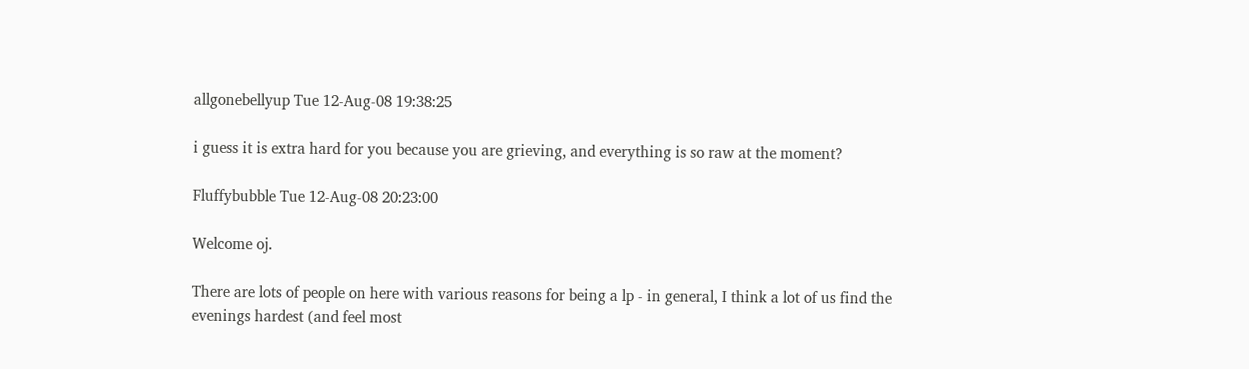allgonebellyup Tue 12-Aug-08 19:38:25

i guess it is extra hard for you because you are grieving, and everything is so raw at the moment?

Fluffybubble Tue 12-Aug-08 20:23:00

Welcome oj.

There are lots of people on here with various reasons for being a lp - in general, I think a lot of us find the evenings hardest (and feel most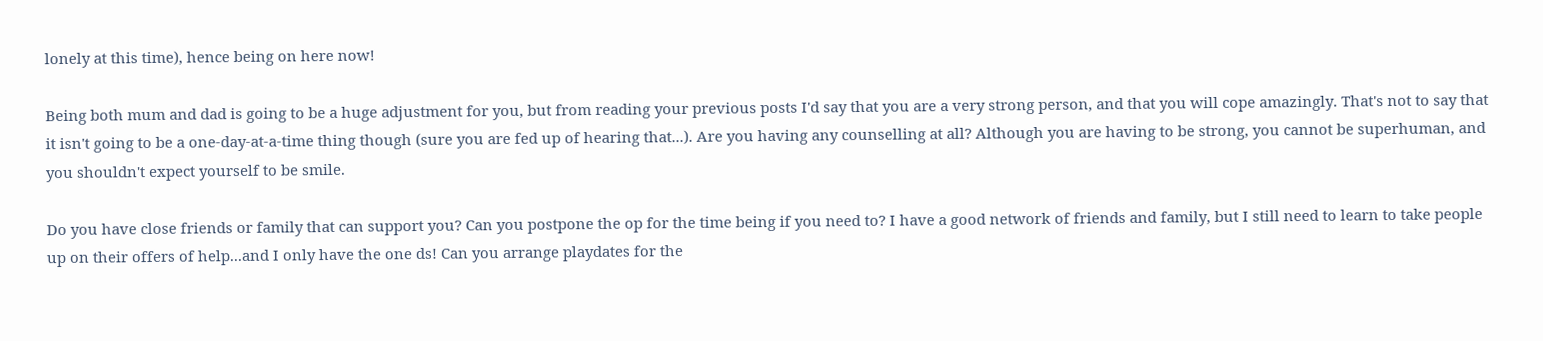lonely at this time), hence being on here now!

Being both mum and dad is going to be a huge adjustment for you, but from reading your previous posts I'd say that you are a very strong person, and that you will cope amazingly. That's not to say that it isn't going to be a one-day-at-a-time thing though (sure you are fed up of hearing that...). Are you having any counselling at all? Although you are having to be strong, you cannot be superhuman, and you shouldn't expect yourself to be smile.

Do you have close friends or family that can support you? Can you postpone the op for the time being if you need to? I have a good network of friends and family, but I still need to learn to take people up on their offers of help...and I only have the one ds! Can you arrange playdates for the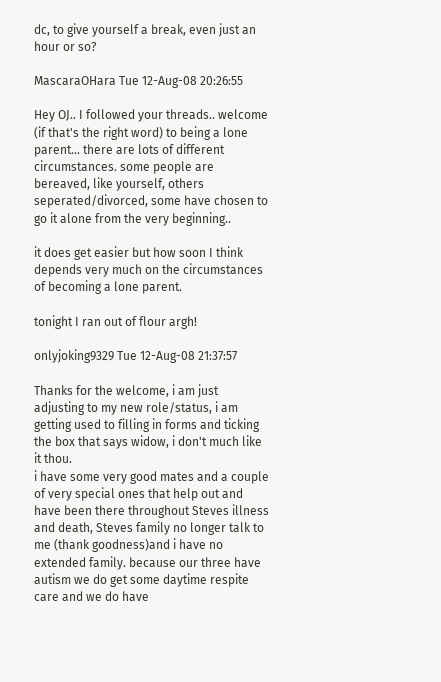dc, to give yourself a break, even just an hour or so?

MascaraOHara Tue 12-Aug-08 20:26:55

Hey OJ.. I followed your threads.. welcome (if that's the right word) to being a lone parent... there are lots of different circumstances. some people are bereaved, like yourself, others seperated/divorced, some have chosen to go it alone from the very beginning..

it does get easier but how soon I think depends very much on the circumstances of becoming a lone parent.

tonight I ran out of flour argh!

onlyjoking9329 Tue 12-Aug-08 21:37:57

Thanks for the welcome, i am just adjusting to my new role/status, i am getting used to filling in forms and ticking the box that says widow, i don't much like it thou.
i have some very good mates and a couple of very special ones that help out and have been there throughout Steves illness and death, Steves family no longer talk to me (thank goodness)and i have no extended family. because our three have autism we do get some daytime respite care and we do have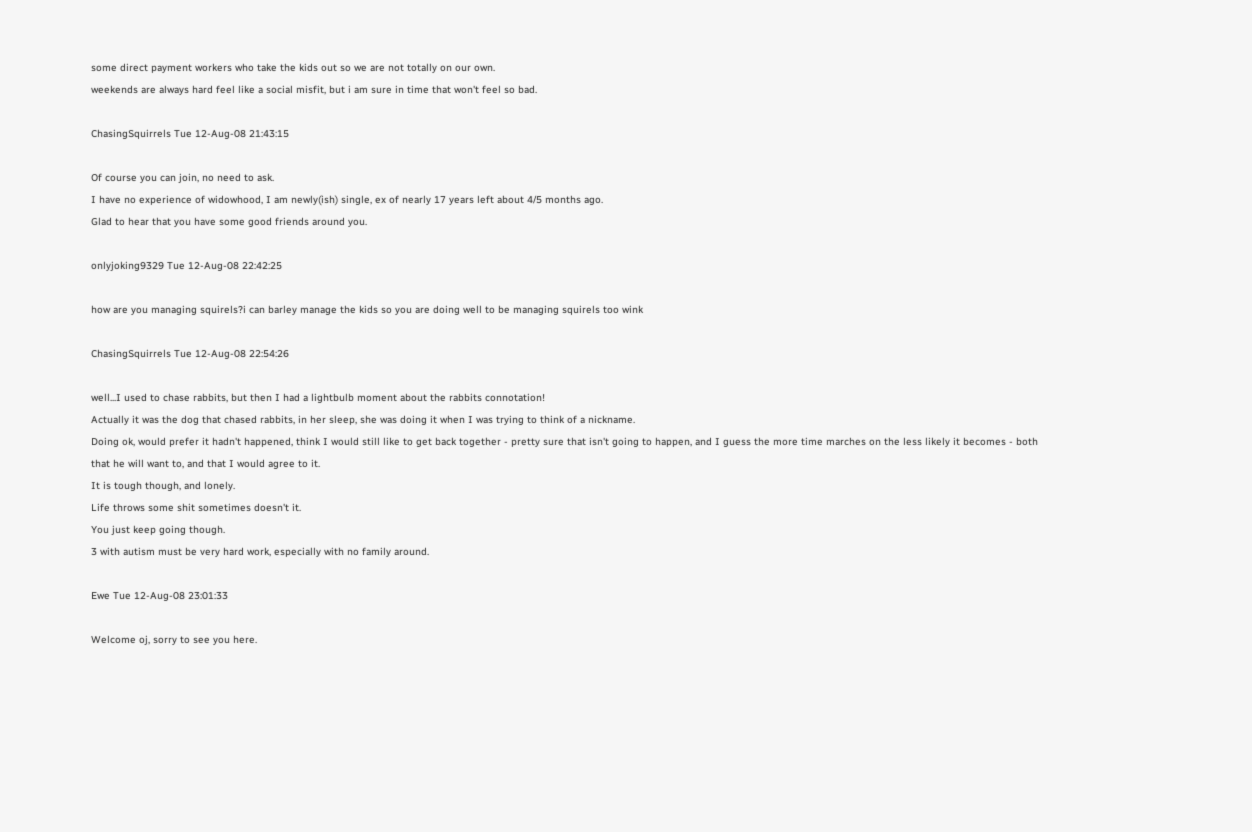some direct payment workers who take the kids out so we are not totally on our own.
weekends are always hard feel like a social misfit, but i am sure in time that won't feel so bad.

ChasingSquirrels Tue 12-Aug-08 21:43:15

Of course you can join, no need to ask.
I have no experience of widowhood, I am newly(ish) single, ex of nearly 17 years left about 4/5 months ago.
Glad to hear that you have some good friends around you.

onlyjoking9329 Tue 12-Aug-08 22:42:25

how are you managing squirels?i can barley manage the kids so you are doing well to be managing squirels too wink

ChasingSquirrels Tue 12-Aug-08 22:54:26

well...I used to chase rabbits, but then I had a lightbulb moment about the rabbits connotation!
Actually it was the dog that chased rabbits, in her sleep, she was doing it when I was trying to think of a nickname.
Doing ok, would prefer it hadn't happened, think I would still like to get back together - pretty sure that isn't going to happen, and I guess the more time marches on the less likely it becomes - both that he will want to, and that I would agree to it.
It is tough though, and lonely.
Life throws some shit sometimes doesn't it.
You just keep going though.
3 with autism must be very hard work, especially with no family around.

Ewe Tue 12-Aug-08 23:01:33

Welcome oj, sorry to see you here.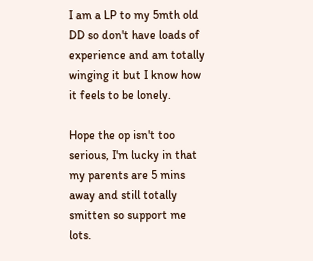I am a LP to my 5mth old DD so don't have loads of experience and am totally winging it but I know how it feels to be lonely.

Hope the op isn't too serious, I'm lucky in that my parents are 5 mins away and still totally smitten so support me lots.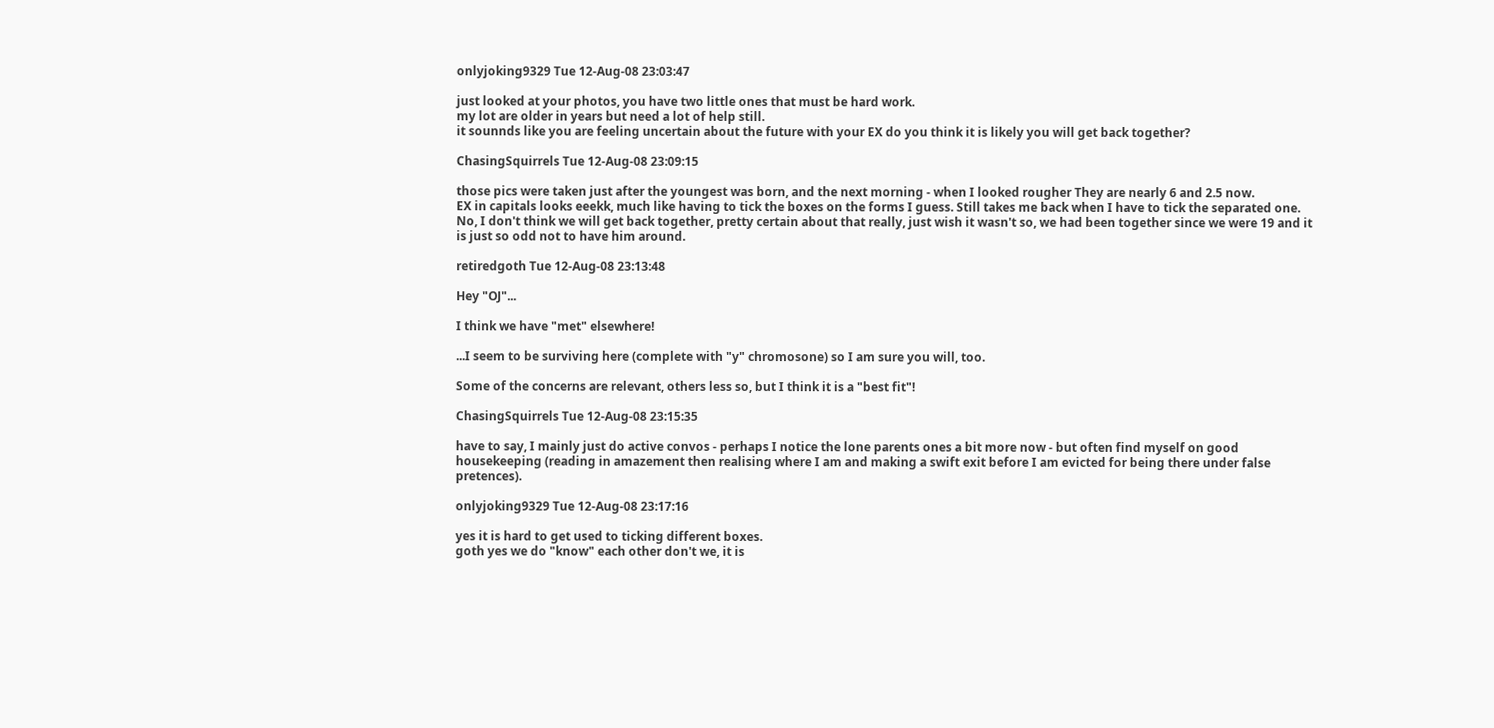onlyjoking9329 Tue 12-Aug-08 23:03:47

just looked at your photos, you have two little ones that must be hard work.
my lot are older in years but need a lot of help still.
it sounnds like you are feeling uncertain about the future with your EX do you think it is likely you will get back together?

ChasingSquirrels Tue 12-Aug-08 23:09:15

those pics were taken just after the youngest was born, and the next morning - when I looked rougher They are nearly 6 and 2.5 now.
EX in capitals looks eeekk, much like having to tick the boxes on the forms I guess. Still takes me back when I have to tick the separated one. No, I don't think we will get back together, pretty certain about that really, just wish it wasn't so, we had been together since we were 19 and it is just so odd not to have him around.

retiredgoth Tue 12-Aug-08 23:13:48

Hey "OJ"...

I think we have "met" elsewhere!

...I seem to be surviving here (complete with "y" chromosone) so I am sure you will, too.

Some of the concerns are relevant, others less so, but I think it is a "best fit"!

ChasingSquirrels Tue 12-Aug-08 23:15:35

have to say, I mainly just do active convos - perhaps I notice the lone parents ones a bit more now - but often find myself on good housekeeping (reading in amazement then realising where I am and making a swift exit before I am evicted for being there under false pretences).

onlyjoking9329 Tue 12-Aug-08 23:17:16

yes it is hard to get used to ticking different boxes.
goth yes we do "know" each other don't we, it is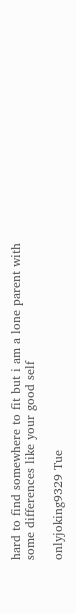hard to find somewhere to fit but i am a lone parent with some differences like your good self

onlyjoking9329 Tue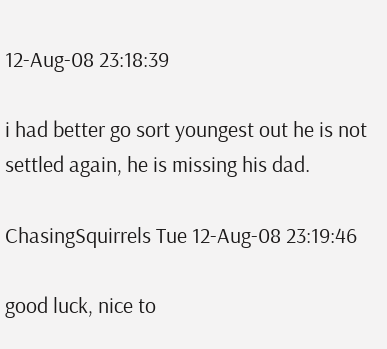12-Aug-08 23:18:39

i had better go sort youngest out he is not settled again, he is missing his dad.

ChasingSquirrels Tue 12-Aug-08 23:19:46

good luck, nice to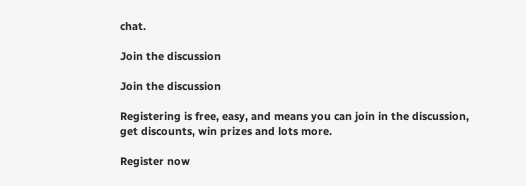chat.

Join the discussion

Join the discussion

Registering is free, easy, and means you can join in the discussion, get discounts, win prizes and lots more.

Register now